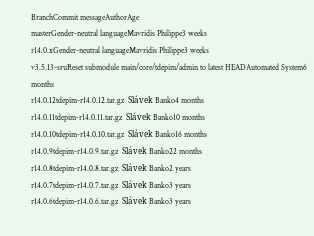BranchCommit messageAuthorAge
masterGender-neutral languageMavridis Philippe3 weeks
r14.0.xGender-neutral languageMavridis Philippe3 weeks
v3.5.13-sruReset submodule main/core/tdepim/admin to latest HEADAutomated System6 months
r14.0.12tdepim-r14.0.12.tar.gz  Slávek Banko4 months
r14.0.11tdepim-r14.0.11.tar.gz  Slávek Banko10 months
r14.0.10tdepim-r14.0.10.tar.gz  Slávek Banko16 months
r14.0.9tdepim-r14.0.9.tar.gz  Slávek Banko22 months
r14.0.8tdepim-r14.0.8.tar.gz  Slávek Banko2 years
r14.0.7tdepim-r14.0.7.tar.gz  Slávek Banko3 years
r14.0.6tdepim-r14.0.6.tar.gz  Slávek Banko3 years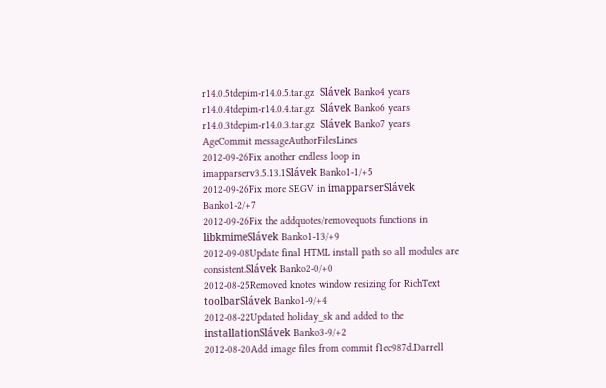r14.0.5tdepim-r14.0.5.tar.gz  Slávek Banko4 years
r14.0.4tdepim-r14.0.4.tar.gz  Slávek Banko6 years
r14.0.3tdepim-r14.0.3.tar.gz  Slávek Banko7 years
AgeCommit messageAuthorFilesLines
2012-09-26Fix another endless loop in imapparserv3.5.13.1Slávek Banko1-1/+5
2012-09-26Fix more SEGV in imapparserSlávek Banko1-2/+7
2012-09-26Fix the addquotes/removequots functions in libkmimeSlávek Banko1-13/+9
2012-09-08Update final HTML install path so all modules are consistent.Slávek Banko2-0/+0
2012-08-25Removed knotes window resizing for RichText toolbarSlávek Banko1-9/+4
2012-08-22Updated holiday_sk and added to the installationSlávek Banko3-9/+2
2012-08-20Add image files from commit f1ec987d.Darrell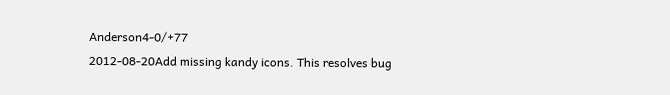Anderson4-0/+77
2012-08-20Add missing kandy icons. This resolves bug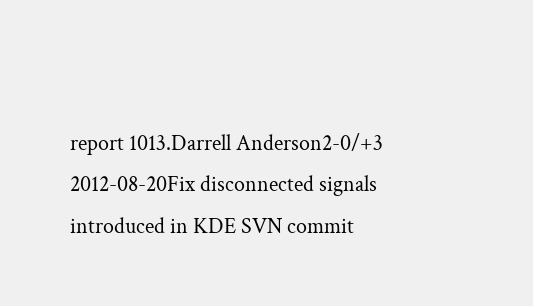report 1013.Darrell Anderson2-0/+3
2012-08-20Fix disconnected signals introduced in KDE SVN commit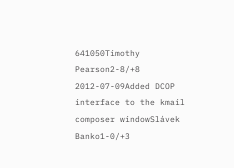641050Timothy Pearson2-8/+8
2012-07-09Added DCOP interface to the kmail composer windowSlávek Banko1-0/+3